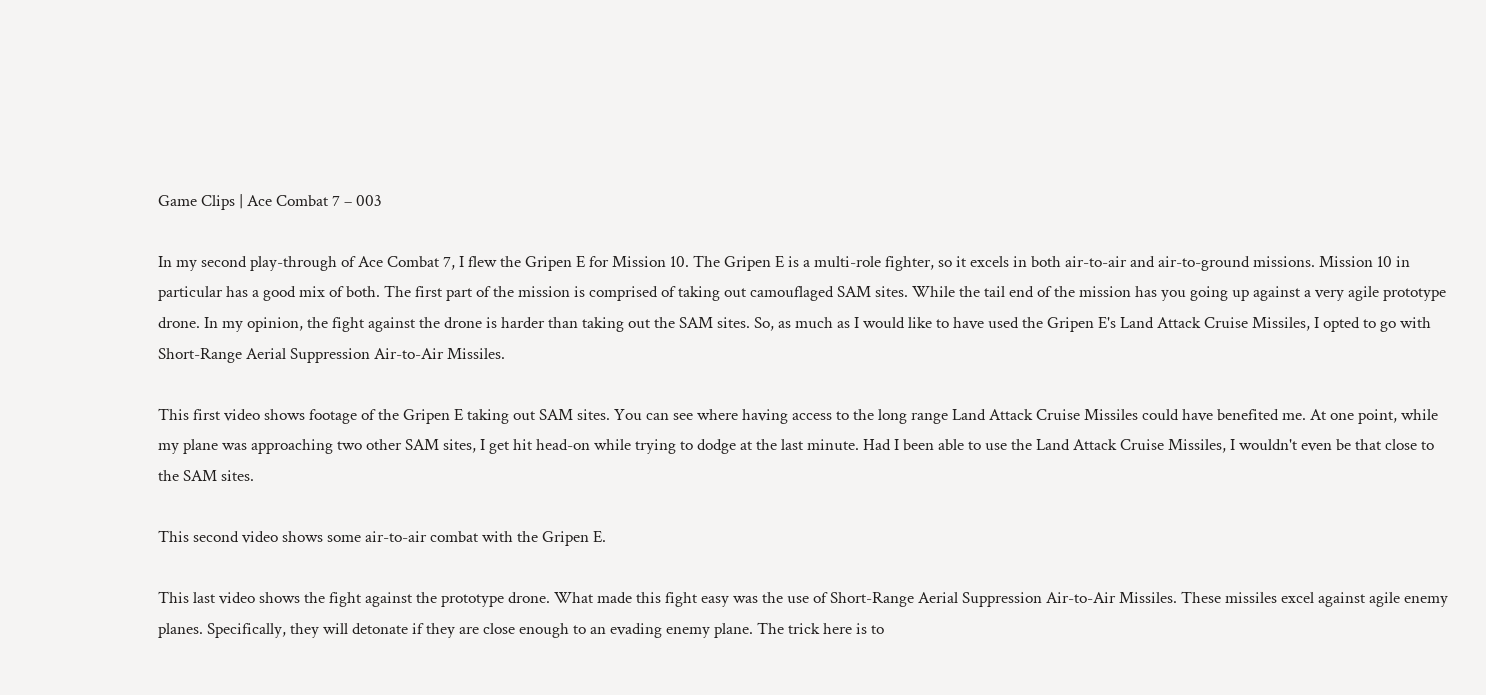Game Clips | Ace Combat 7 – 003

In my second play-through of Ace Combat 7, I flew the Gripen E for Mission 10. The Gripen E is a multi-role fighter, so it excels in both air-to-air and air-to-ground missions. Mission 10 in particular has a good mix of both. The first part of the mission is comprised of taking out camouflaged SAM sites. While the tail end of the mission has you going up against a very agile prototype drone. In my opinion, the fight against the drone is harder than taking out the SAM sites. So, as much as I would like to have used the Gripen E's Land Attack Cruise Missiles, I opted to go with Short-Range Aerial Suppression Air-to-Air Missiles.

This first video shows footage of the Gripen E taking out SAM sites. You can see where having access to the long range Land Attack Cruise Missiles could have benefited me. At one point, while my plane was approaching two other SAM sites, I get hit head-on while trying to dodge at the last minute. Had I been able to use the Land Attack Cruise Missiles, I wouldn't even be that close to the SAM sites.

This second video shows some air-to-air combat with the Gripen E.

This last video shows the fight against the prototype drone. What made this fight easy was the use of Short-Range Aerial Suppression Air-to-Air Missiles. These missiles excel against agile enemy planes. Specifically, they will detonate if they are close enough to an evading enemy plane. The trick here is to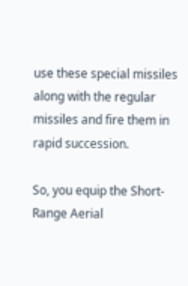use these special missiles along with the regular missiles and fire them in rapid succession.

So, you equip the Short-Range Aerial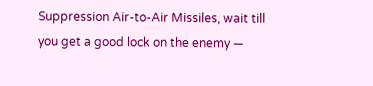Suppression Air-to-Air Missiles, wait till you get a good lock on the enemy —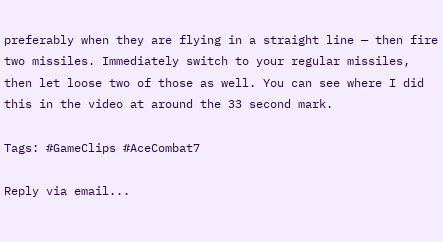preferably when they are flying in a straight line — then fire two missiles. Immediately switch to your regular missiles, then let loose two of those as well. You can see where I did this in the video at around the 33 second mark.

Tags: #GameClips #AceCombat7

Reply via email...